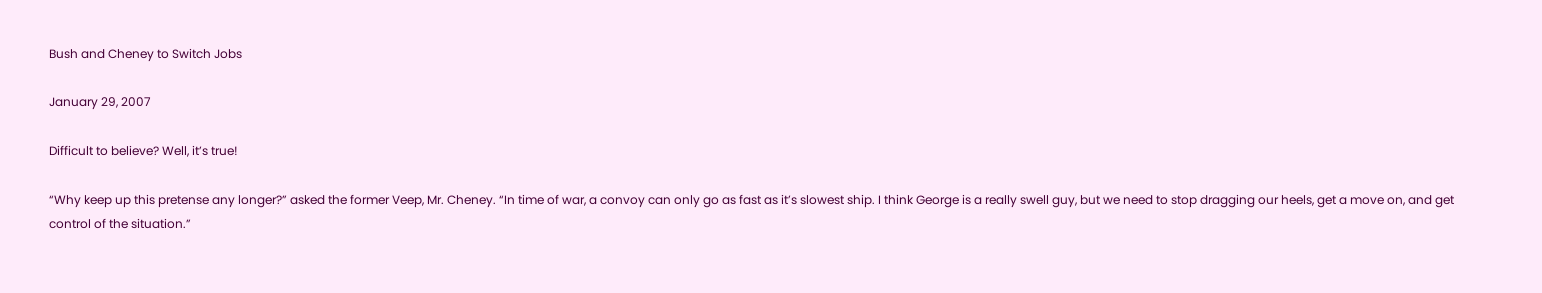Bush and Cheney to Switch Jobs

January 29, 2007

Difficult to believe? Well, it’s true!

“Why keep up this pretense any longer?” asked the former Veep, Mr. Cheney. “In time of war, a convoy can only go as fast as it’s slowest ship. I think George is a really swell guy, but we need to stop dragging our heels, get a move on, and get control of the situation.”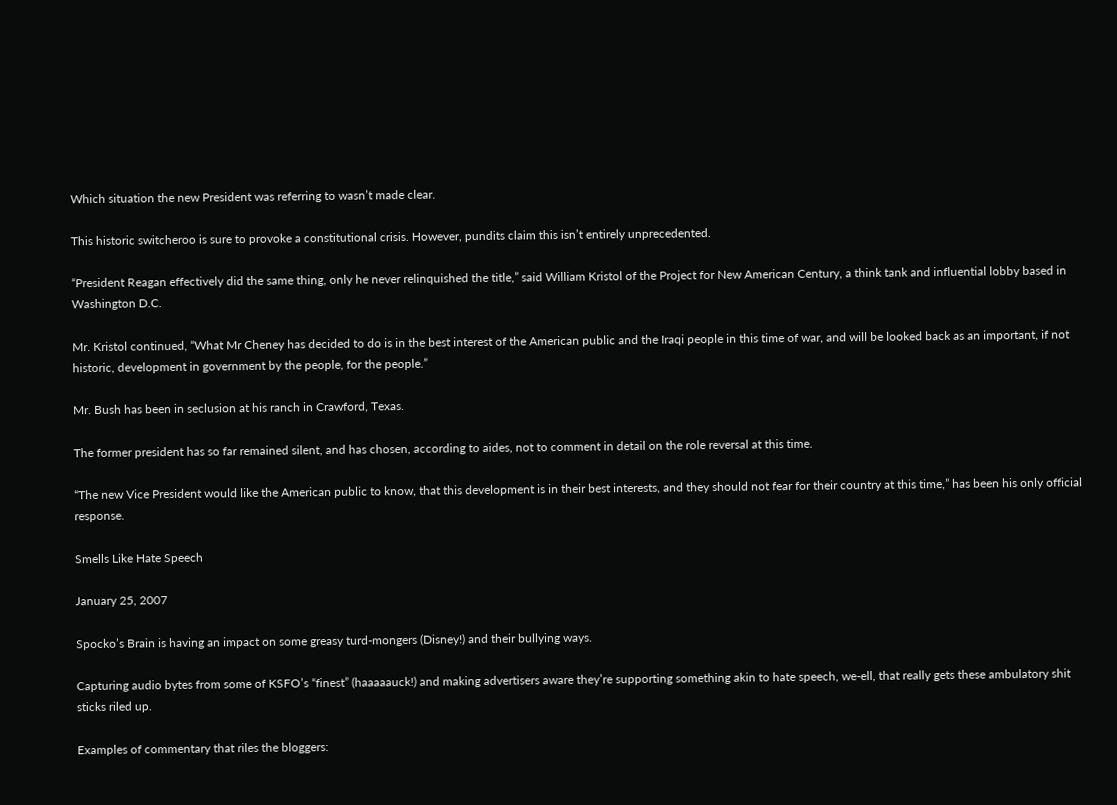Which situation the new President was referring to wasn’t made clear.

This historic switcheroo is sure to provoke a constitutional crisis. However, pundits claim this isn’t entirely unprecedented.

“President Reagan effectively did the same thing, only he never relinquished the title,” said William Kristol of the Project for New American Century, a think tank and influential lobby based in Washington D.C.

Mr. Kristol continued, “What Mr Cheney has decided to do is in the best interest of the American public and the Iraqi people in this time of war, and will be looked back as an important, if not historic, development in government by the people, for the people.”

Mr. Bush has been in seclusion at his ranch in Crawford, Texas.

The former president has so far remained silent, and has chosen, according to aides, not to comment in detail on the role reversal at this time.

“The new Vice President would like the American public to know, that this development is in their best interests, and they should not fear for their country at this time,” has been his only official response.

Smells Like Hate Speech

January 25, 2007

Spocko’s Brain is having an impact on some greasy turd-mongers (Disney!) and their bullying ways.

Capturing audio bytes from some of KSFO’s “finest” (haaaaauck!) and making advertisers aware they’re supporting something akin to hate speech, we-ell, that really gets these ambulatory shit sticks riled up.

Examples of commentary that riles the bloggers: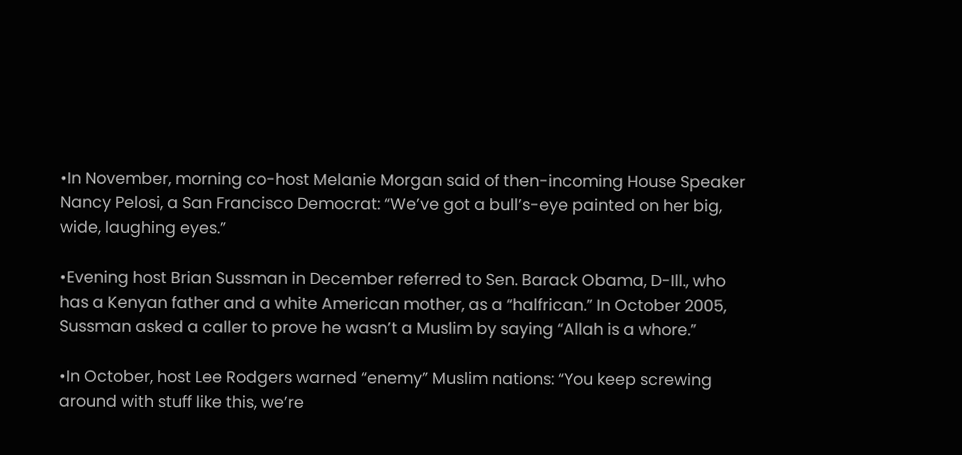•In November, morning co-host Melanie Morgan said of then-incoming House Speaker Nancy Pelosi, a San Francisco Democrat: “We’ve got a bull’s-eye painted on her big, wide, laughing eyes.”

•Evening host Brian Sussman in December referred to Sen. Barack Obama, D-Ill., who has a Kenyan father and a white American mother, as a “halfrican.” In October 2005, Sussman asked a caller to prove he wasn’t a Muslim by saying “Allah is a whore.”

•In October, host Lee Rodgers warned “enemy” Muslim nations: “You keep screwing around with stuff like this, we’re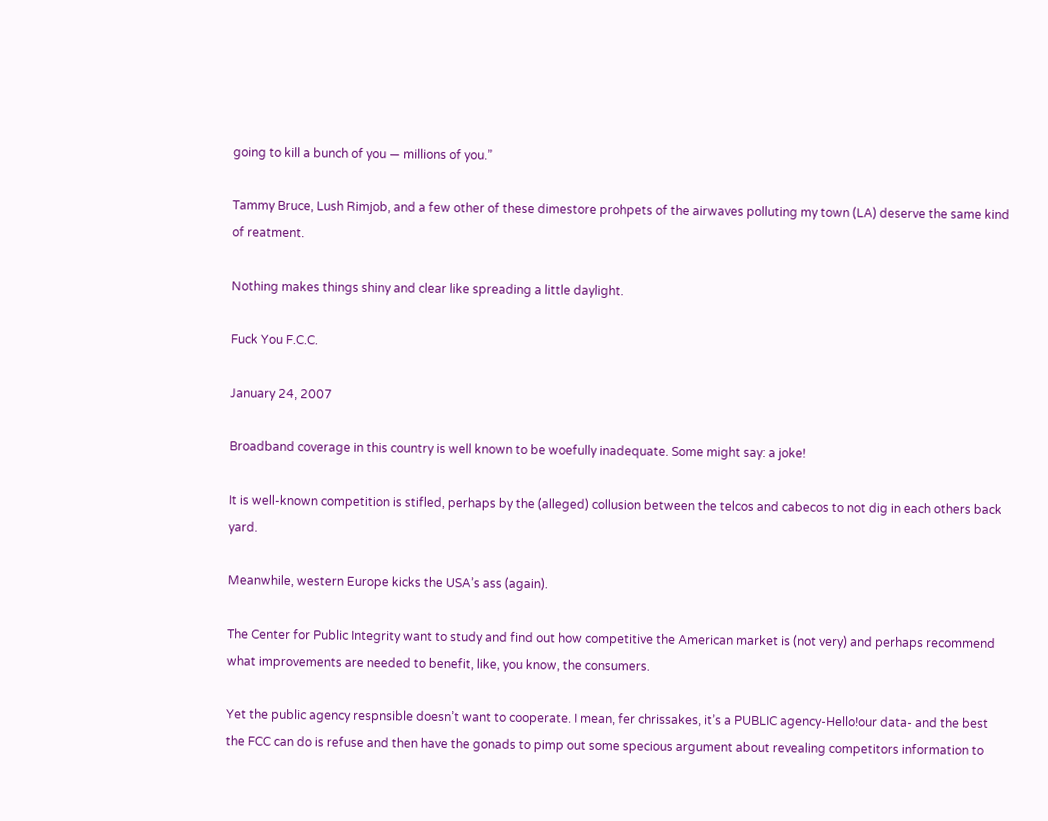going to kill a bunch of you — millions of you.”

Tammy Bruce, Lush Rimjob, and a few other of these dimestore prohpets of the airwaves polluting my town (LA) deserve the same kind of reatment.

Nothing makes things shiny and clear like spreading a little daylight.

Fuck You F.C.C.

January 24, 2007

Broadband coverage in this country is well known to be woefully inadequate. Some might say: a joke!

It is well-known competition is stifled, perhaps by the (alleged) collusion between the telcos and cabecos to not dig in each others back yard.

Meanwhile, western Europe kicks the USA’s ass (again).

The Center for Public Integrity want to study and find out how competitive the American market is (not very) and perhaps recommend what improvements are needed to benefit, like, you know, the consumers.

Yet the public agency respnsible doesn’t want to cooperate. I mean, fer chrissakes, it’s a PUBLIC agency-Hello!our data- and the best the FCC can do is refuse and then have the gonads to pimp out some specious argument about revealing competitors information to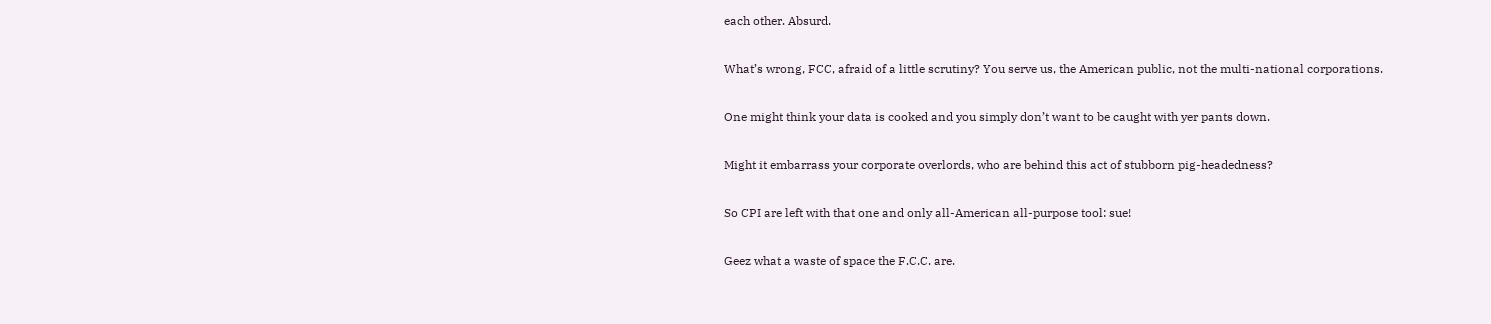each other. Absurd.

What’s wrong, FCC, afraid of a little scrutiny? You serve us, the American public, not the multi-national corporations.

One might think your data is cooked and you simply don’t want to be caught with yer pants down.

Might it embarrass your corporate overlords, who are behind this act of stubborn pig-headedness?

So CPI are left with that one and only all-American all-purpose tool: sue!

Geez what a waste of space the F.C.C. are.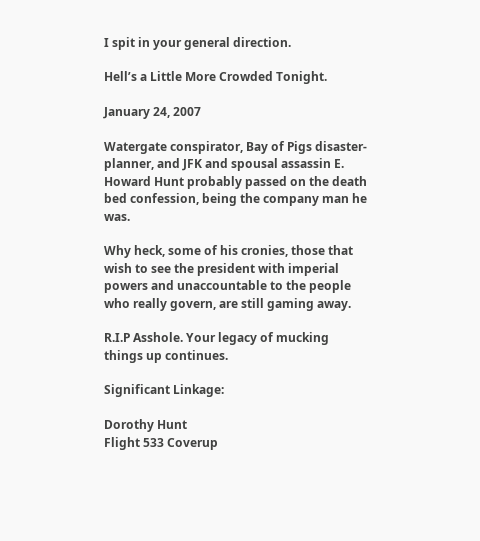I spit in your general direction.

Hell’s a Little More Crowded Tonight.

January 24, 2007

Watergate conspirator, Bay of Pigs disaster-planner, and JFK and spousal assassin E. Howard Hunt probably passed on the death bed confession, being the company man he was.

Why heck, some of his cronies, those that wish to see the president with imperial powers and unaccountable to the people who really govern, are still gaming away.

R.I.P Asshole. Your legacy of mucking things up continues.

Significant Linkage:

Dorothy Hunt
Flight 533 Coverup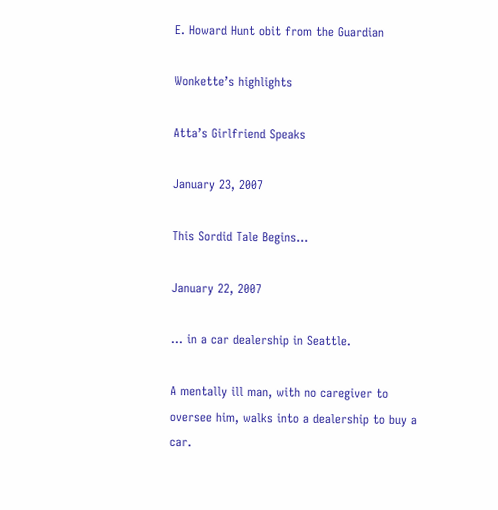E. Howard Hunt obit from the Guardian

Wonkette’s highlights

Atta’s Girlfriend Speaks

January 23, 2007

This Sordid Tale Begins…

January 22, 2007

… in a car dealership in Seattle.

A mentally ill man, with no caregiver to oversee him, walks into a dealership to buy a car.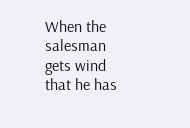When the salesman gets wind that he has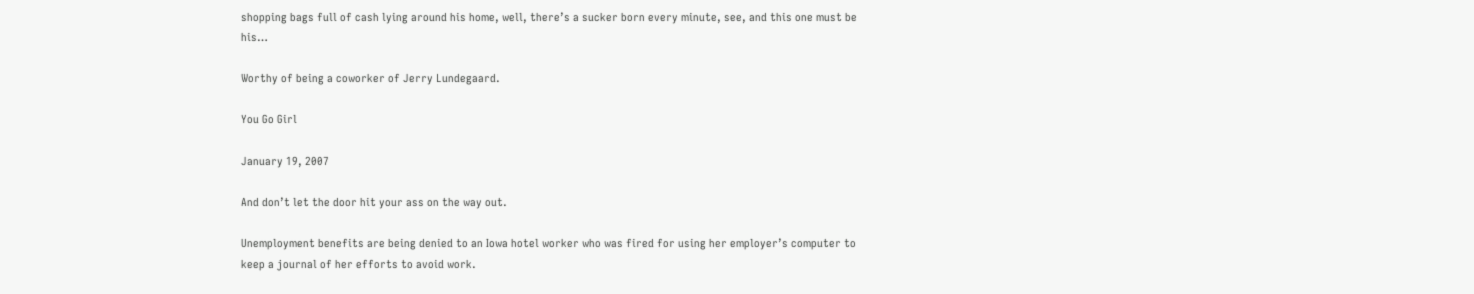shopping bags full of cash lying around his home, well, there’s a sucker born every minute, see, and this one must be his…

Worthy of being a coworker of Jerry Lundegaard.

You Go Girl

January 19, 2007

And don’t let the door hit your ass on the way out.

Unemployment benefits are being denied to an Iowa hotel worker who was fired for using her employer’s computer to keep a journal of her efforts to avoid work.